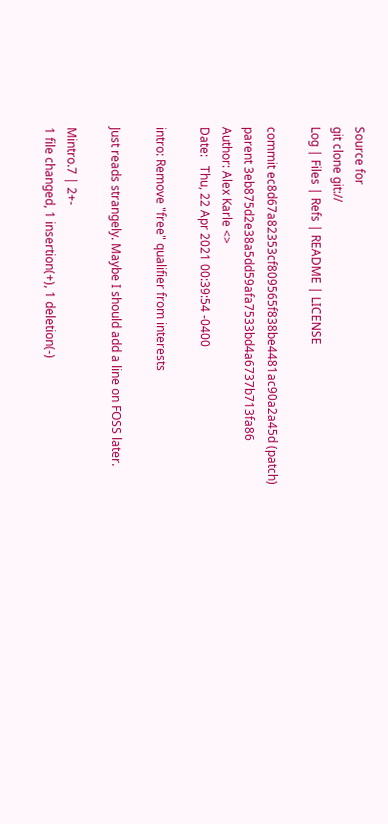Source for
git clone git://
Log | Files | Refs | README | LICENSE

commit ec8d67a82353cf809565f838be4481ac90a2a45d (patch)
parent 3eb875d2e38a5dd59afa7533bd4a6737b713fa86
Author: Alex Karle <>
Date:   Thu, 22 Apr 2021 00:39:54 -0400

intro: Remove "free" qualifier from interests

Just reads strangely. Maybe I should add a line on FOSS later.

Mintro.7 | 2+-
1 file changed, 1 insertion(+), 1 deletion(-)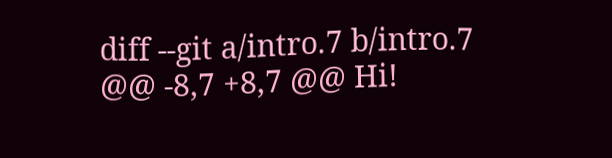diff --git a/intro.7 b/intro.7 @@ -8,7 +8,7 @@ Hi!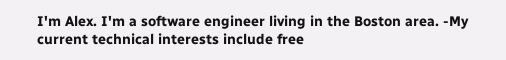I'm Alex. I'm a software engineer living in the Boston area. -My current technical interests include free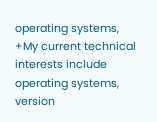operating systems, +My current technical interests include operating systems, version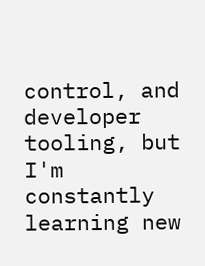control, and developer tooling, but I'm constantly learning new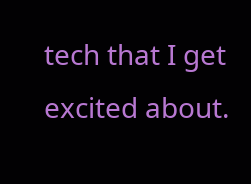tech that I get excited about.